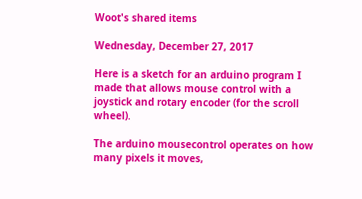Woot's shared items

Wednesday, December 27, 2017

Here is a sketch for an arduino program I made that allows mouse control with a joystick and rotary encoder (for the scroll wheel).

The arduino mousecontrol operates on how many pixels it moves,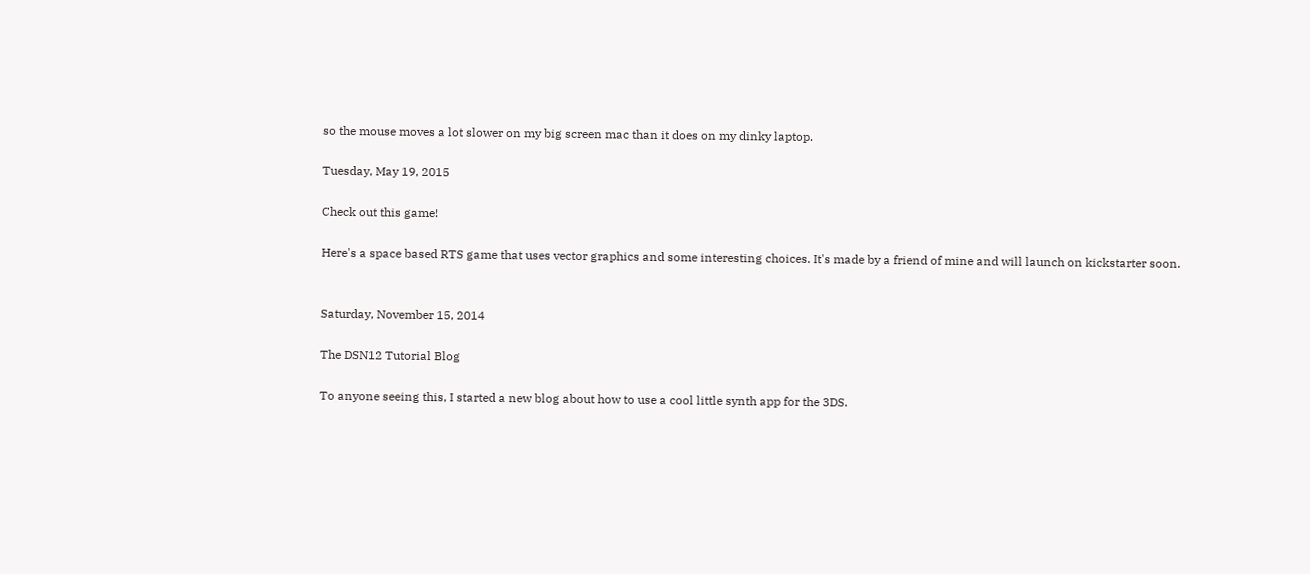so the mouse moves a lot slower on my big screen mac than it does on my dinky laptop.

Tuesday, May 19, 2015

Check out this game!

Here's a space based RTS game that uses vector graphics and some interesting choices. It's made by a friend of mine and will launch on kickstarter soon.


Saturday, November 15, 2014

The DSN12 Tutorial Blog

To anyone seeing this, I started a new blog about how to use a cool little synth app for the 3DS.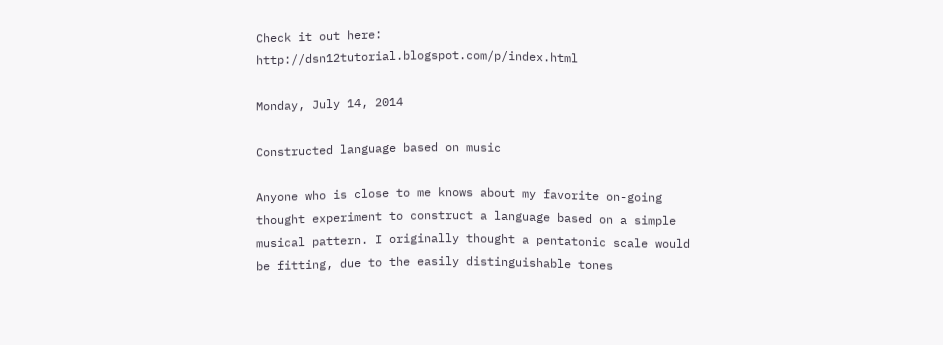Check it out here: http://dsn12tutorial.blogspot.com/p/index.html

Monday, July 14, 2014

Constructed language based on music

Anyone who is close to me knows about my favorite on-going thought experiment to construct a language based on a simple musical pattern. I originally thought a pentatonic scale would be fitting, due to the easily distinguishable tones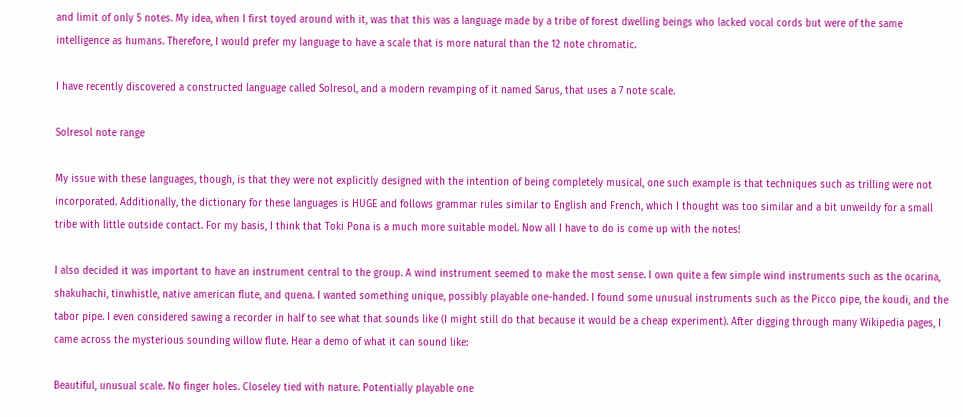and limit of only 5 notes. My idea, when I first toyed around with it, was that this was a language made by a tribe of forest dwelling beings who lacked vocal cords but were of the same intelligence as humans. Therefore, I would prefer my language to have a scale that is more natural than the 12 note chromatic.

I have recently discovered a constructed language called Solresol, and a modern revamping of it named Sarus, that uses a 7 note scale.

Solresol note range

My issue with these languages, though, is that they were not explicitly designed with the intention of being completely musical, one such example is that techniques such as trilling were not incorporated. Additionally, the dictionary for these languages is HUGE and follows grammar rules similar to English and French, which I thought was too similar and a bit unweildy for a small tribe with little outside contact. For my basis, I think that Toki Pona is a much more suitable model. Now all I have to do is come up with the notes!

I also decided it was important to have an instrument central to the group. A wind instrument seemed to make the most sense. I own quite a few simple wind instruments such as the ocarina, shakuhachi, tinwhistle, native american flute, and quena. I wanted something unique, possibly playable one-handed. I found some unusual instruments such as the Picco pipe, the koudi, and the tabor pipe. I even considered sawing a recorder in half to see what that sounds like (I might still do that because it would be a cheap experiment). After digging through many Wikipedia pages, I came across the mysterious sounding willow flute. Hear a demo of what it can sound like:

Beautiful, unusual scale. No finger holes. Closeley tied with nature. Potentially playable one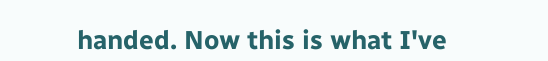handed. Now this is what I've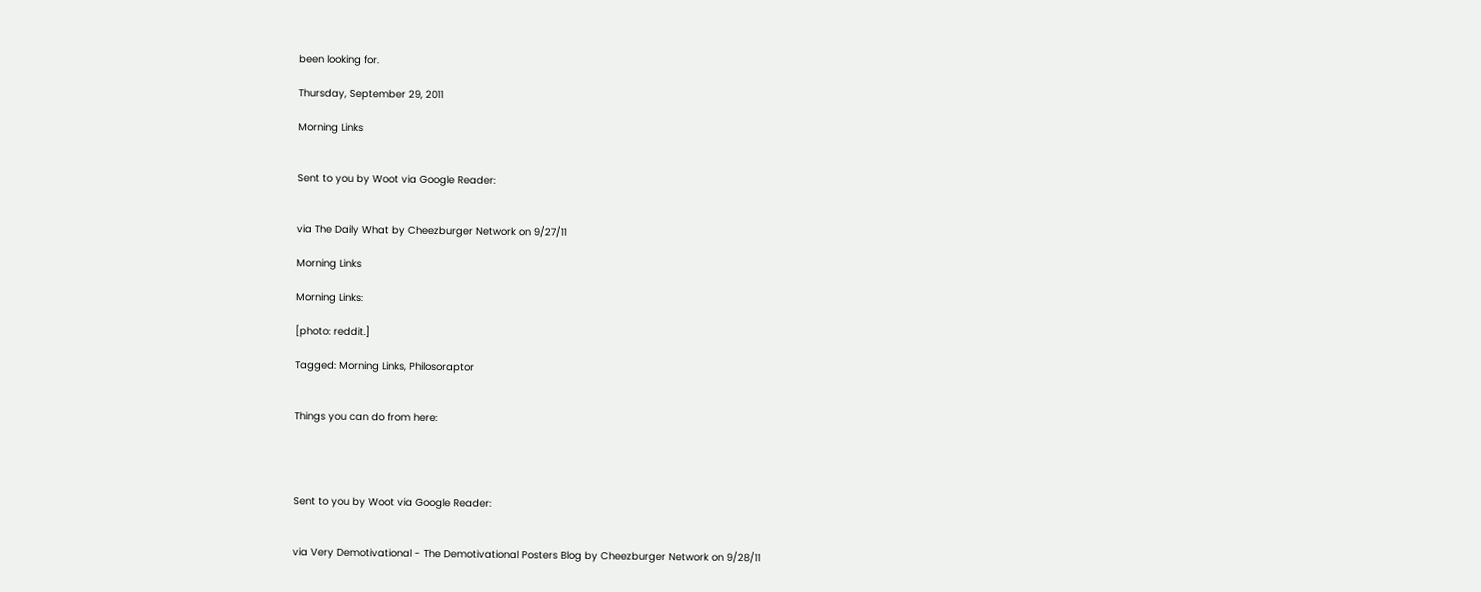been looking for.

Thursday, September 29, 2011

Morning Links


Sent to you by Woot via Google Reader:


via The Daily What by Cheezburger Network on 9/27/11

Morning Links

Morning Links:

[photo: reddit.]

Tagged: Morning Links, Philosoraptor


Things you can do from here:




Sent to you by Woot via Google Reader:


via Very Demotivational - The Demotivational Posters Blog by Cheezburger Network on 9/28/11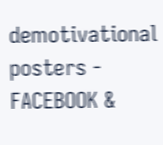demotivational posters - FACEBOOK &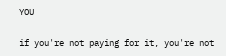YOU

if you're not paying for it, you're not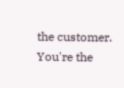the customer. You're the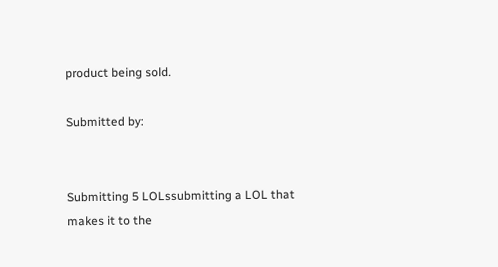product being sold.

Submitted by:


Submitting 5 LOLssubmitting a LOL that makes it to the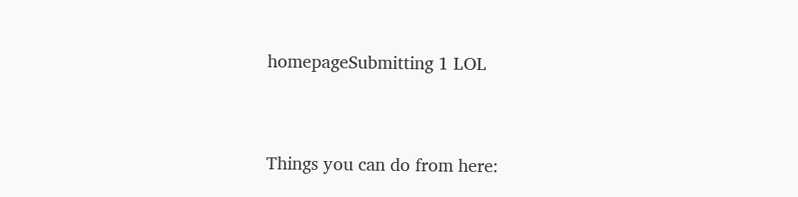homepageSubmitting 1 LOL


Things you can do from here: